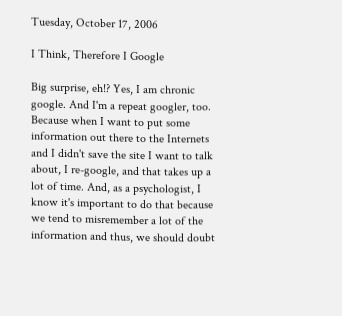Tuesday, October 17, 2006

I Think, Therefore I Google

Big surprise, eh!? Yes, I am chronic google. And I'm a repeat googler, too. Because when I want to put some information out there to the Internets and I didn't save the site I want to talk about, I re-google, and that takes up a lot of time. And, as a psychologist, I know it's important to do that because we tend to misremember a lot of the information and thus, we should doubt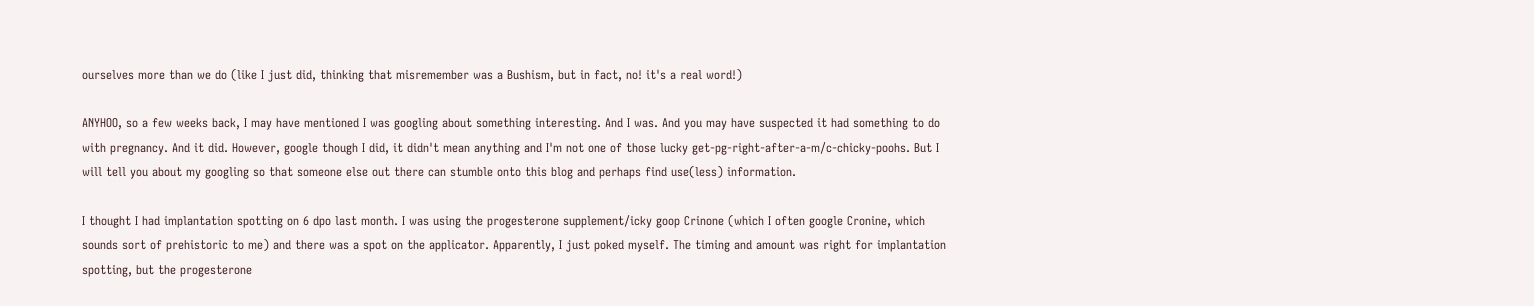ourselves more than we do (like I just did, thinking that misremember was a Bushism, but in fact, no! it's a real word!)

ANYHOO, so a few weeks back, I may have mentioned I was googling about something interesting. And I was. And you may have suspected it had something to do with pregnancy. And it did. However, google though I did, it didn't mean anything and I'm not one of those lucky get-pg-right-after-a-m/c-chicky-poohs. But I will tell you about my googling so that someone else out there can stumble onto this blog and perhaps find use(less) information.

I thought I had implantation spotting on 6 dpo last month. I was using the progesterone supplement/icky goop Crinone (which I often google Cronine, which sounds sort of prehistoric to me) and there was a spot on the applicator. Apparently, I just poked myself. The timing and amount was right for implantation spotting, but the progesterone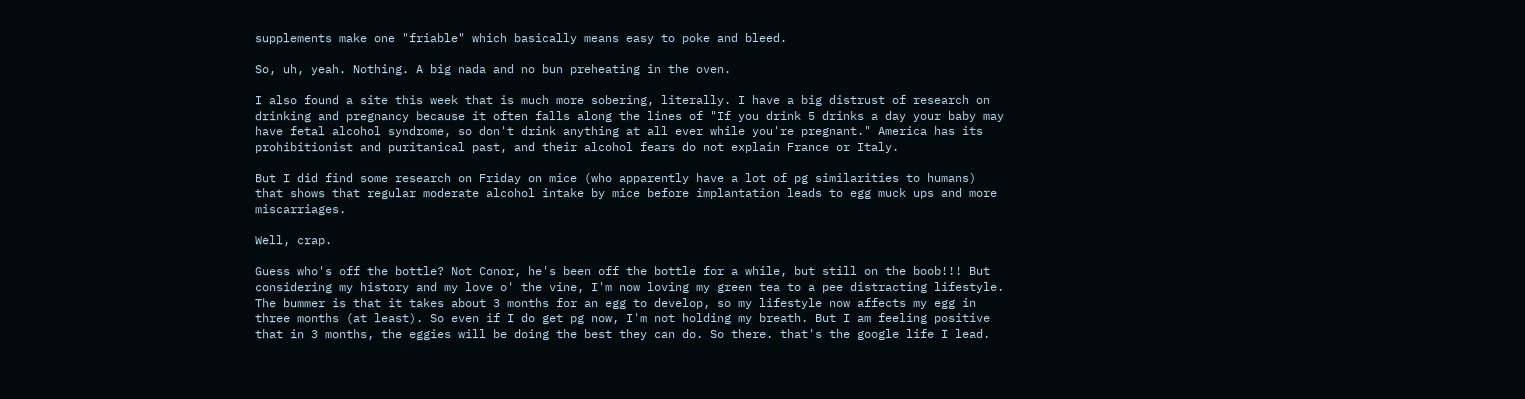supplements make one "friable" which basically means easy to poke and bleed.

So, uh, yeah. Nothing. A big nada and no bun preheating in the oven.

I also found a site this week that is much more sobering, literally. I have a big distrust of research on drinking and pregnancy because it often falls along the lines of "If you drink 5 drinks a day your baby may have fetal alcohol syndrome, so don't drink anything at all ever while you're pregnant." America has its prohibitionist and puritanical past, and their alcohol fears do not explain France or Italy.

But I did find some research on Friday on mice (who apparently have a lot of pg similarities to humans) that shows that regular moderate alcohol intake by mice before implantation leads to egg muck ups and more miscarriages.

Well, crap.

Guess who's off the bottle? Not Conor, he's been off the bottle for a while, but still on the boob!!! But considering my history and my love o' the vine, I'm now loving my green tea to a pee distracting lifestyle. The bummer is that it takes about 3 months for an egg to develop, so my lifestyle now affects my egg in three months (at least). So even if I do get pg now, I'm not holding my breath. But I am feeling positive that in 3 months, the eggies will be doing the best they can do. So there. that's the google life I lead.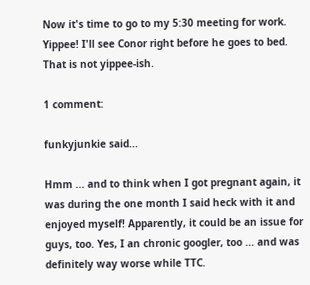Now it's time to go to my 5:30 meeting for work. Yippee! I'll see Conor right before he goes to bed. That is not yippee-ish.

1 comment:

funkyjunkie said...

Hmm ... and to think when I got pregnant again, it was during the one month I said heck with it and enjoyed myself! Apparently, it could be an issue for guys, too. Yes, I an chronic googler, too ... and was definitely way worse while TTC.